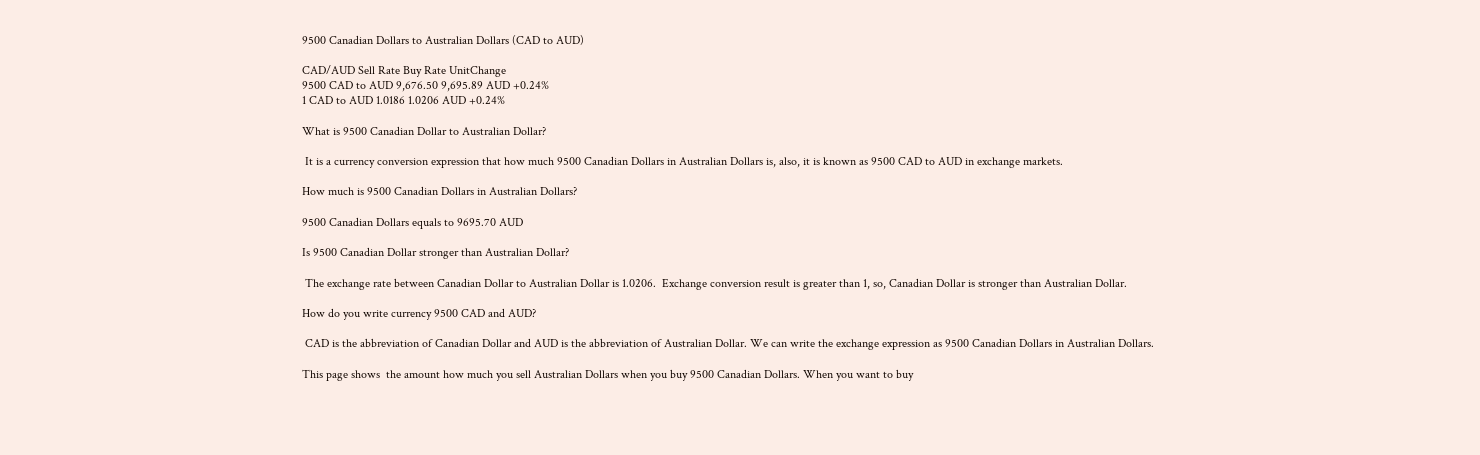9500 Canadian Dollars to Australian Dollars (CAD to AUD)

CAD/AUD Sell Rate Buy Rate UnitChange
9500 CAD to AUD 9,676.50 9,695.89 AUD +0.24%
1 CAD to AUD 1.0186 1.0206 AUD +0.24%

What is 9500 Canadian Dollar to Australian Dollar?

 It is a currency conversion expression that how much 9500 Canadian Dollars in Australian Dollars is, also, it is known as 9500 CAD to AUD in exchange markets.

How much is 9500 Canadian Dollars in Australian Dollars?

9500 Canadian Dollars equals to 9695.70 AUD

Is 9500 Canadian Dollar stronger than Australian Dollar?

 The exchange rate between Canadian Dollar to Australian Dollar is 1.0206.  Exchange conversion result is greater than 1, so, Canadian Dollar is stronger than Australian Dollar.

How do you write currency 9500 CAD and AUD?

 CAD is the abbreviation of Canadian Dollar and AUD is the abbreviation of Australian Dollar. We can write the exchange expression as 9500 Canadian Dollars in Australian Dollars.

This page shows  the amount how much you sell Australian Dollars when you buy 9500 Canadian Dollars. When you want to buy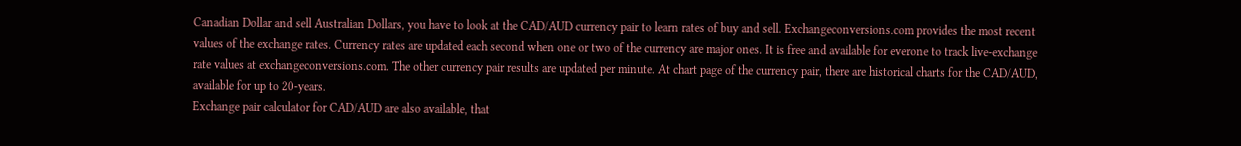Canadian Dollar and sell Australian Dollars, you have to look at the CAD/AUD currency pair to learn rates of buy and sell. Exchangeconversions.com provides the most recent values of the exchange rates. Currency rates are updated each second when one or two of the currency are major ones. It is free and available for everone to track live-exchange rate values at exchangeconversions.com. The other currency pair results are updated per minute. At chart page of the currency pair, there are historical charts for the CAD/AUD, available for up to 20-years.
Exchange pair calculator for CAD/AUD are also available, that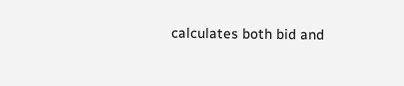calculates both bid and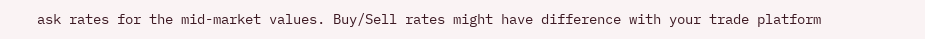ask rates for the mid-market values. Buy/Sell rates might have difference with your trade platform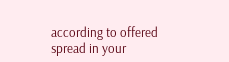according to offered spread in your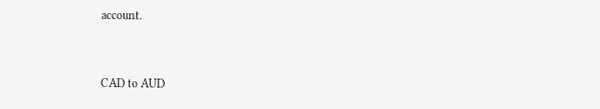account.


CAD to AUD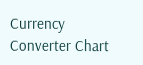Currency Converter Chart